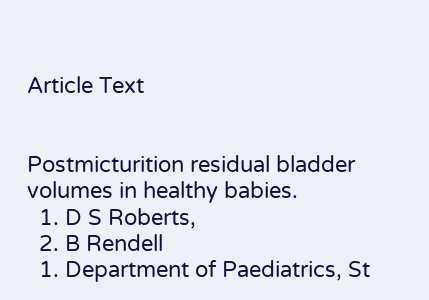Article Text


Postmicturition residual bladder volumes in healthy babies.
  1. D S Roberts,
  2. B Rendell
  1. Department of Paediatrics, St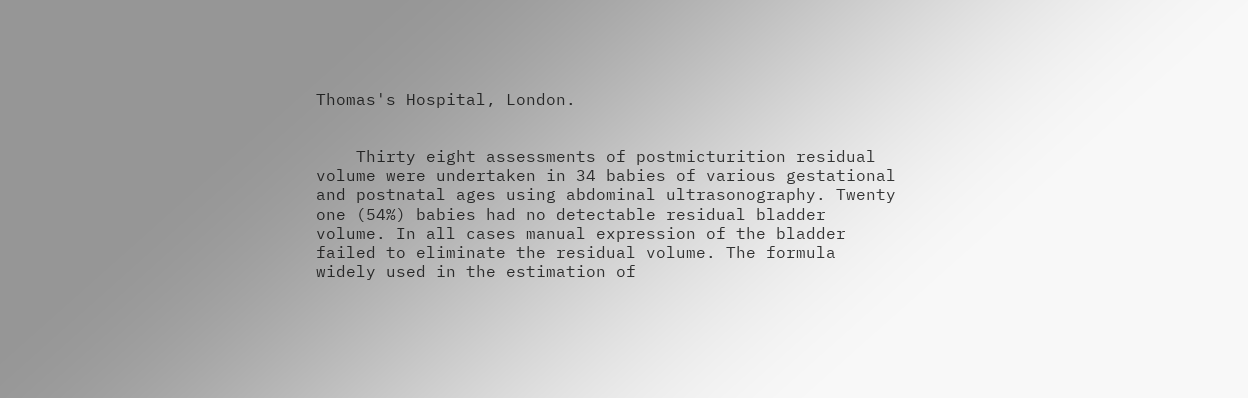Thomas's Hospital, London.


    Thirty eight assessments of postmicturition residual volume were undertaken in 34 babies of various gestational and postnatal ages using abdominal ultrasonography. Twenty one (54%) babies had no detectable residual bladder volume. In all cases manual expression of the bladder failed to eliminate the residual volume. The formula widely used in the estimation of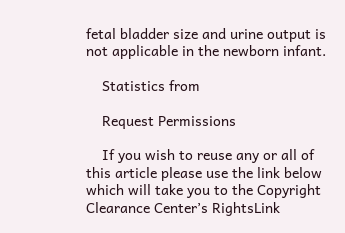fetal bladder size and urine output is not applicable in the newborn infant.

    Statistics from

    Request Permissions

    If you wish to reuse any or all of this article please use the link below which will take you to the Copyright Clearance Center’s RightsLink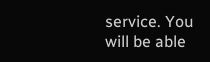service. You will be able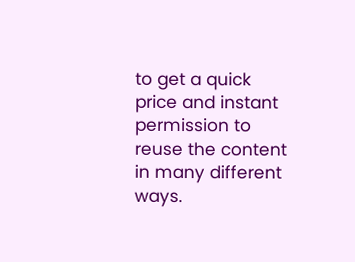to get a quick price and instant permission to reuse the content in many different ways.